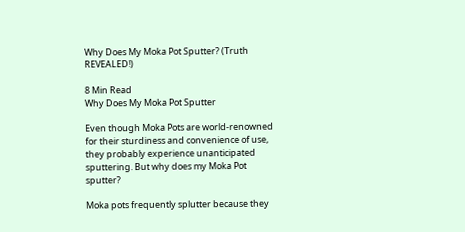Why Does My Moka Pot Sputter? (Truth REVEALED!)

8 Min Read
Why Does My Moka Pot Sputter

Even though Moka Pots are world-renowned for their sturdiness and convenience of use, they probably experience unanticipated sputtering. But why does my Moka Pot sputter?

Moka pots frequently splutter because they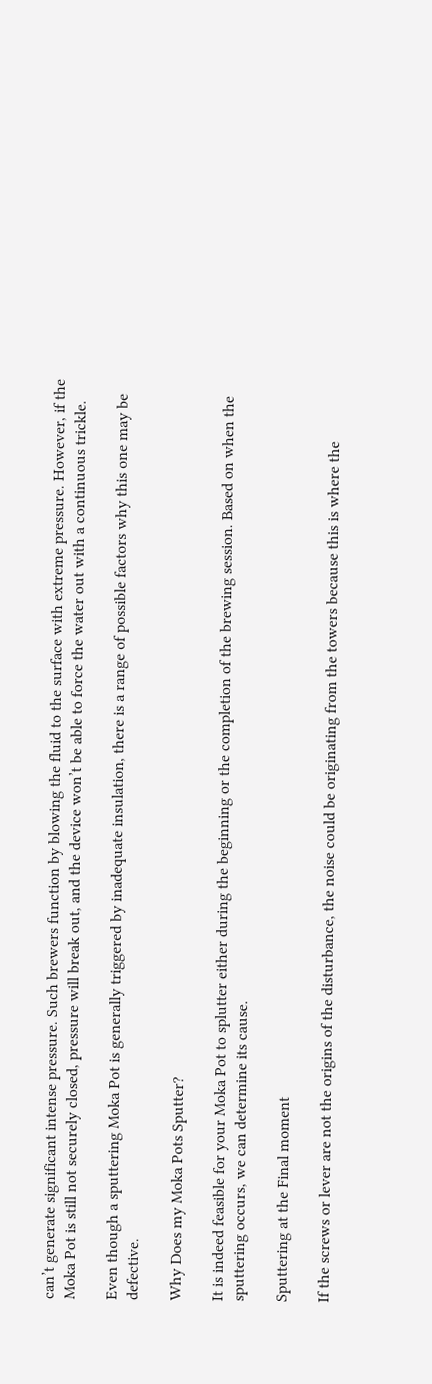can’t generate significant intense pressure. Such brewers function by blowing the fluid to the surface with extreme pressure. However, if the Moka Pot is still not securely closed, pressure will break out, and the device won’t be able to force the water out with a continuous trickle.

Even though a sputtering Moka Pot is generally triggered by inadequate insulation, there is a range of possible factors why this one may be defective.

Why Does my Moka Pots Sputter?

It is indeed feasible for your Moka Pot to splutter either during the beginning or the completion of the brewing session. Based on when the sputtering occurs, we can determine its cause.

Sputtering at the Final moment

If the screws or lever are not the origins of the disturbance, the noise could be originating from the towers because this is where the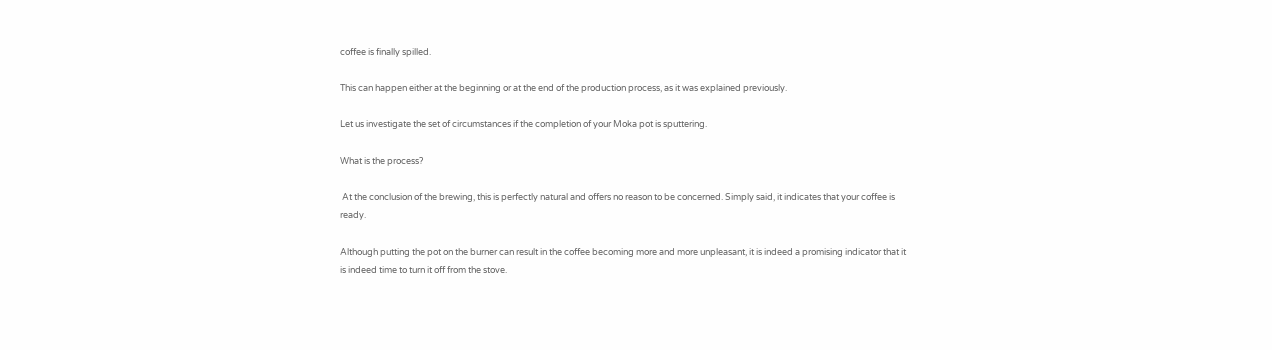coffee is finally spilled.

This can happen either at the beginning or at the end of the production process, as it was explained previously.

Let us investigate the set of circumstances if the completion of your Moka pot is sputtering.

What is the process?

 At the conclusion of the brewing, this is perfectly natural and offers no reason to be concerned. Simply said, it indicates that your coffee is ready.

Although putting the pot on the burner can result in the coffee becoming more and more unpleasant, it is indeed a promising indicator that it is indeed time to turn it off from the stove.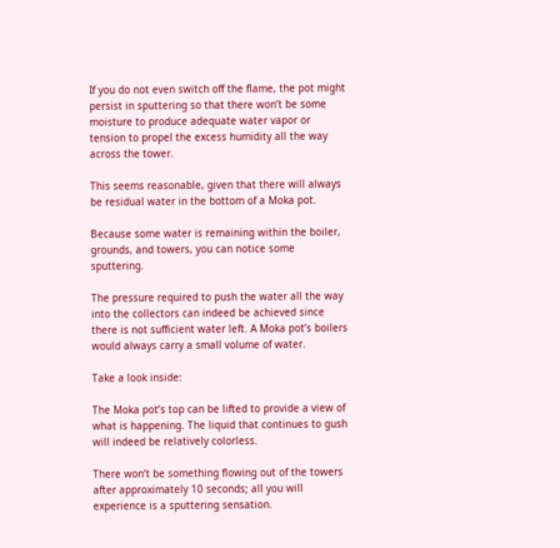If you do not even switch off the flame, the pot might persist in sputtering so that there won’t be some moisture to produce adequate water vapor or tension to propel the excess humidity all the way across the tower.

This seems reasonable, given that there will always be residual water in the bottom of a Moka pot.

Because some water is remaining within the boiler, grounds, and towers, you can notice some sputtering.

The pressure required to push the water all the way into the collectors can indeed be achieved since there is not sufficient water left. A Moka pot’s boilers would always carry a small volume of water.

Take a look inside:

The Moka pot’s top can be lifted to provide a view of what is happening. The liquid that continues to gush will indeed be relatively colorless.

There won’t be something flowing out of the towers after approximately 10 seconds; all you will experience is a sputtering sensation.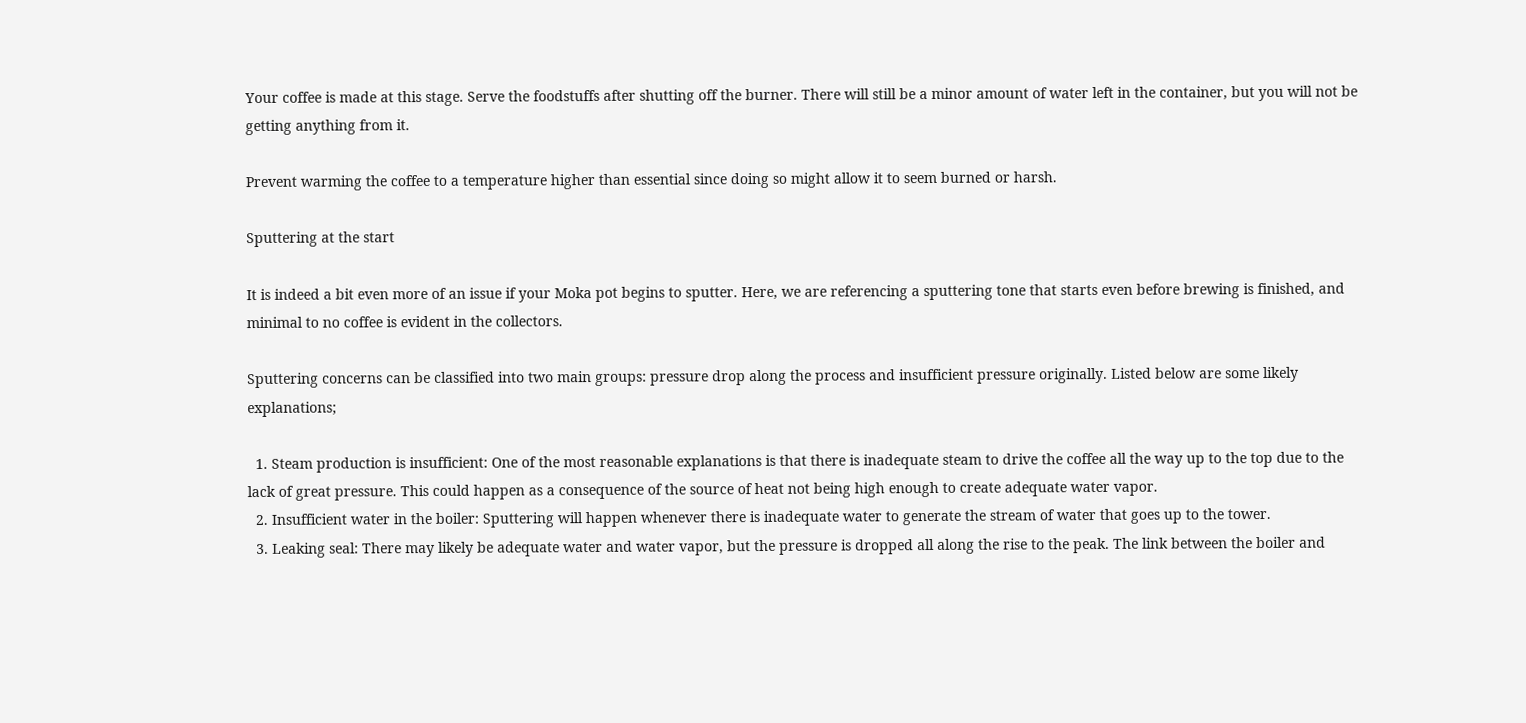Your coffee is made at this stage. Serve the foodstuffs after shutting off the burner. There will still be a minor amount of water left in the container, but you will not be getting anything from it.

Prevent warming the coffee to a temperature higher than essential since doing so might allow it to seem burned or harsh.

Sputtering at the start

It is indeed a bit even more of an issue if your Moka pot begins to sputter. Here, we are referencing a sputtering tone that starts even before brewing is finished, and minimal to no coffee is evident in the collectors.

Sputtering concerns can be classified into two main groups: pressure drop along the process and insufficient pressure originally. Listed below are some likely explanations;

  1. Steam production is insufficient: One of the most reasonable explanations is that there is inadequate steam to drive the coffee all the way up to the top due to the lack of great pressure. This could happen as a consequence of the source of heat not being high enough to create adequate water vapor.
  2. Insufficient water in the boiler: Sputtering will happen whenever there is inadequate water to generate the stream of water that goes up to the tower.
  3. Leaking seal: There may likely be adequate water and water vapor, but the pressure is dropped all along the rise to the peak. The link between the boiler and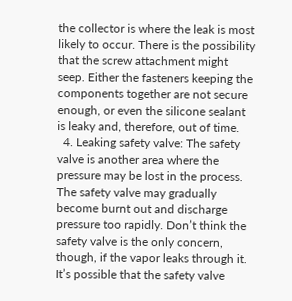the collector is where the leak is most likely to occur. There is the possibility that the screw attachment might seep. Either the fasteners keeping the components together are not secure enough, or even the silicone sealant is leaky and, therefore, out of time.
  4. Leaking safety valve: The safety valve is another area where the pressure may be lost in the process. The safety valve may gradually become burnt out and discharge pressure too rapidly. Don’t think the safety valve is the only concern, though, if the vapor leaks through it. It’s possible that the safety valve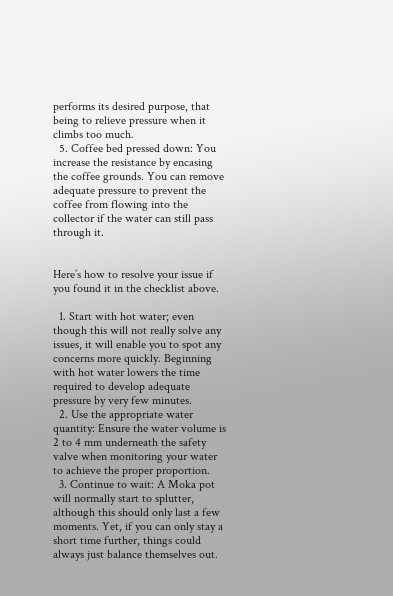performs its desired purpose, that being to relieve pressure when it climbs too much.
  5. Coffee bed pressed down: You increase the resistance by encasing the coffee grounds. You can remove adequate pressure to prevent the coffee from flowing into the collector if the water can still pass through it.


Here’s how to resolve your issue if you found it in the checklist above.

  1. Start with hot water; even though this will not really solve any issues, it will enable you to spot any concerns more quickly. Beginning with hot water lowers the time required to develop adequate pressure by very few minutes.
  2. Use the appropriate water quantity: Ensure the water volume is 2 to 4 mm underneath the safety valve when monitoring your water to achieve the proper proportion.
  3. Continue to wait: A Moka pot will normally start to splutter, although this should only last a few moments. Yet, if you can only stay a short time further, things could always just balance themselves out.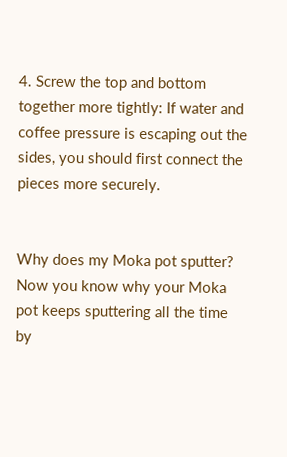4. Screw the top and bottom together more tightly: If water and coffee pressure is escaping out the sides, you should first connect the pieces more securely.


Why does my Moka pot sputter? Now you know why your Moka pot keeps sputtering all the time by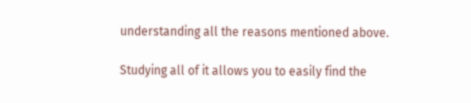understanding all the reasons mentioned above.

Studying all of it allows you to easily find the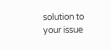solution to your issue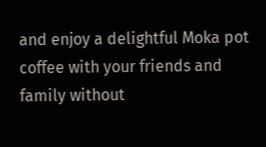and enjoy a delightful Moka pot coffee with your friends and family without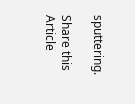sputtering.

Share this Article